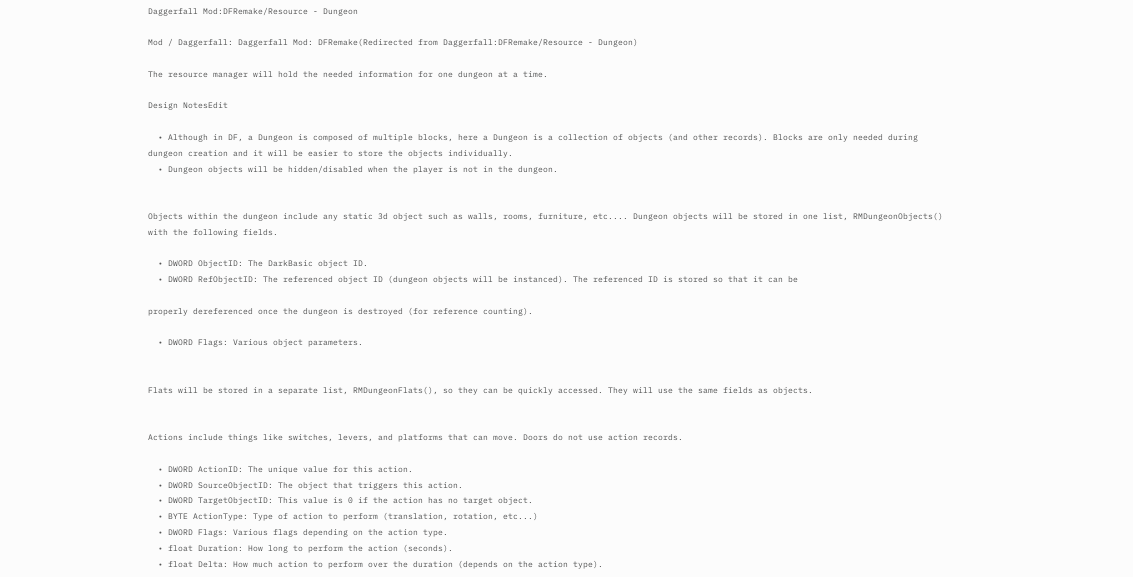Daggerfall Mod:DFRemake/Resource - Dungeon

Mod / Daggerfall: Daggerfall Mod: DFRemake(Redirected from Daggerfall:DFRemake/Resource - Dungeon)

The resource manager will hold the needed information for one dungeon at a time.

Design NotesEdit

  • Although in DF, a Dungeon is composed of multiple blocks, here a Dungeon is a collection of objects (and other records). Blocks are only needed during dungeon creation and it will be easier to store the objects individually.
  • Dungeon objects will be hidden/disabled when the player is not in the dungeon.


Objects within the dungeon include any static 3d object such as walls, rooms, furniture, etc.... Dungeon objects will be stored in one list, RMDungeonObjects() with the following fields.

  • DWORD ObjectID: The DarkBasic object ID.
  • DWORD RefObjectID: The referenced object ID (dungeon objects will be instanced). The referenced ID is stored so that it can be

properly dereferenced once the dungeon is destroyed (for reference counting).

  • DWORD Flags: Various object parameters.


Flats will be stored in a separate list, RMDungeonFlats(), so they can be quickly accessed. They will use the same fields as objects.


Actions include things like switches, levers, and platforms that can move. Doors do not use action records.

  • DWORD ActionID: The unique value for this action.
  • DWORD SourceObjectID: The object that triggers this action.
  • DWORD TargetObjectID: This value is 0 if the action has no target object.
  • BYTE ActionType: Type of action to perform (translation, rotation, etc...)
  • DWORD Flags: Various flags depending on the action type.
  • float Duration: How long to perform the action (seconds).
  • float Delta: How much action to perform over the duration (depends on the action type).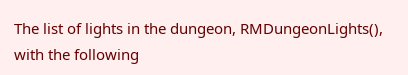The list of lights in the dungeon, RMDungeonLights(), with the following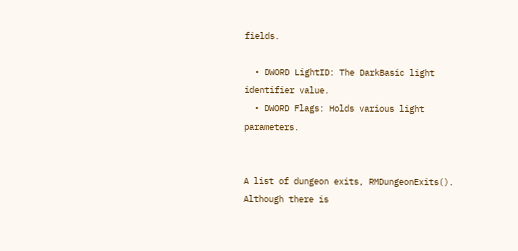fields.

  • DWORD LightID: The DarkBasic light identifier value.
  • DWORD Flags: Holds various light parameters.


A list of dungeon exits, RMDungeonExits(). Although there is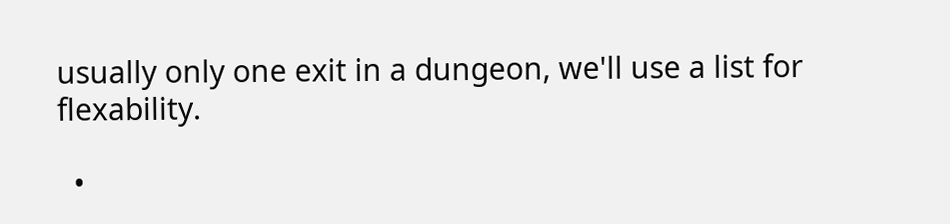usually only one exit in a dungeon, we'll use a list for flexability.

  •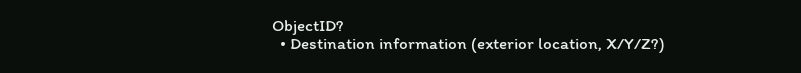ObjectID?
  • Destination information (exterior location, X/Y/Z?)